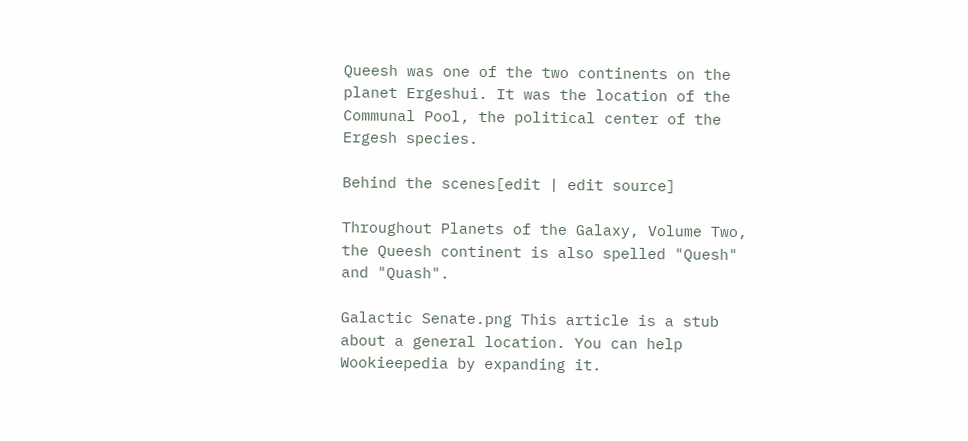Queesh was one of the two continents on the planet Ergeshui. It was the location of the Communal Pool, the political center of the Ergesh species.

Behind the scenes[edit | edit source]

Throughout Planets of the Galaxy, Volume Two, the Queesh continent is also spelled "Quesh" and "Quash".

Galactic Senate.png This article is a stub about a general location. You can help Wookieepedia by expanding it.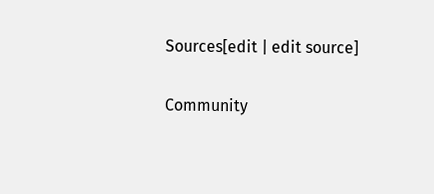Sources[edit | edit source]

Community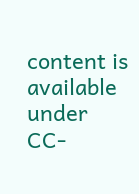content is available under CC-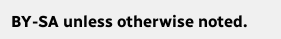BY-SA unless otherwise noted.